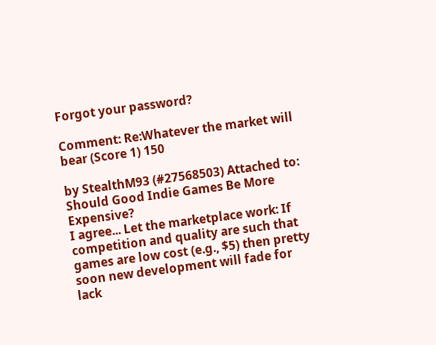Forgot your password?

Comment: Re:Whatever the market will bear (Score 1) 150

by StealthM93 (#27568503) Attached to: Should Good Indie Games Be More Expensive?
I agree... Let the marketplace work: If competition and quality are such that games are low cost (e.g., $5) then pretty soon new development will fade for lack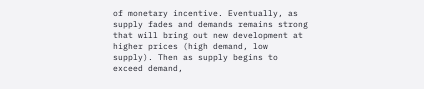of monetary incentive. Eventually, as supply fades and demands remains strong that will bring out new development at higher prices (high demand, low supply). Then as supply begins to exceed demand,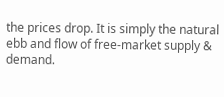the prices drop. It is simply the natural ebb and flow of free-market supply & demand.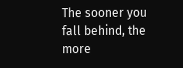The sooner you fall behind, the more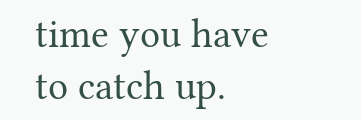time you have to catch up.